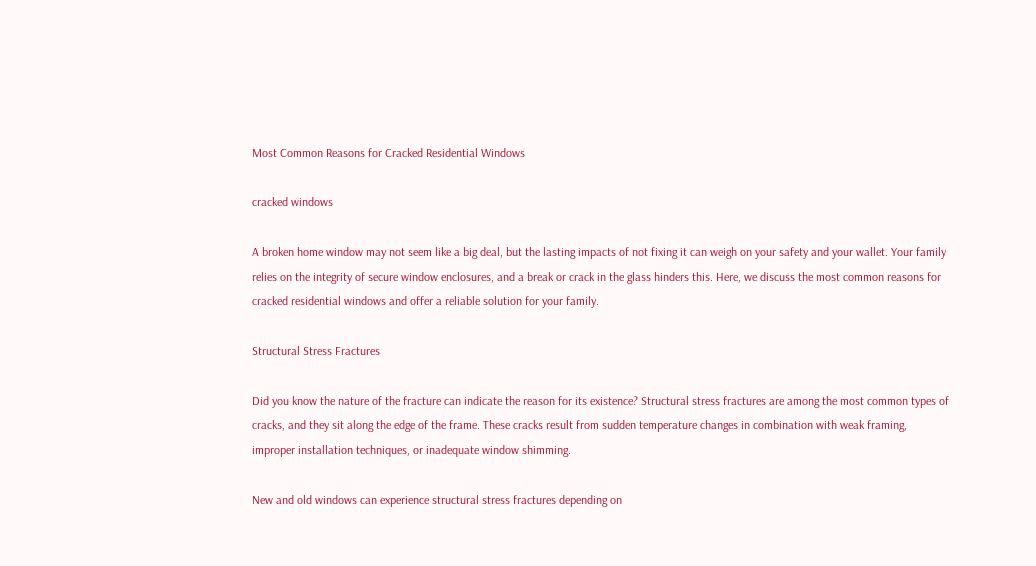Most Common Reasons for Cracked Residential Windows

cracked windows

A broken home window may not seem like a big deal, but the lasting impacts of not fixing it can weigh on your safety and your wallet. Your family relies on the integrity of secure window enclosures, and a break or crack in the glass hinders this. Here, we discuss the most common reasons for cracked residential windows and offer a reliable solution for your family.

Structural Stress Fractures

Did you know the nature of the fracture can indicate the reason for its existence? Structural stress fractures are among the most common types of cracks, and they sit along the edge of the frame. These cracks result from sudden temperature changes in combination with weak framing, improper installation techniques, or inadequate window shimming.

New and old windows can experience structural stress fractures depending on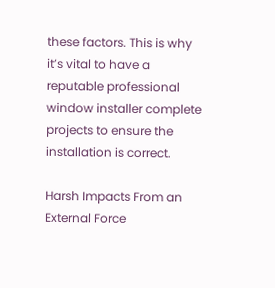these factors. This is why it’s vital to have a reputable professional window installer complete projects to ensure the installation is correct.

Harsh Impacts From an External Force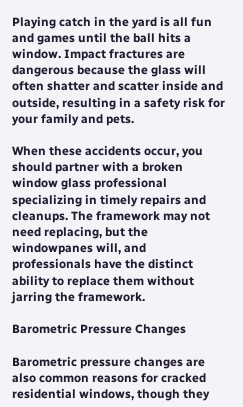Playing catch in the yard is all fun and games until the ball hits a window. Impact fractures are dangerous because the glass will often shatter and scatter inside and outside, resulting in a safety risk for your family and pets.

When these accidents occur, you should partner with a broken window glass professional specializing in timely repairs and cleanups. The framework may not need replacing, but the windowpanes will, and professionals have the distinct ability to replace them without jarring the framework.

Barometric Pressure Changes

Barometric pressure changes are also common reasons for cracked residential windows, though they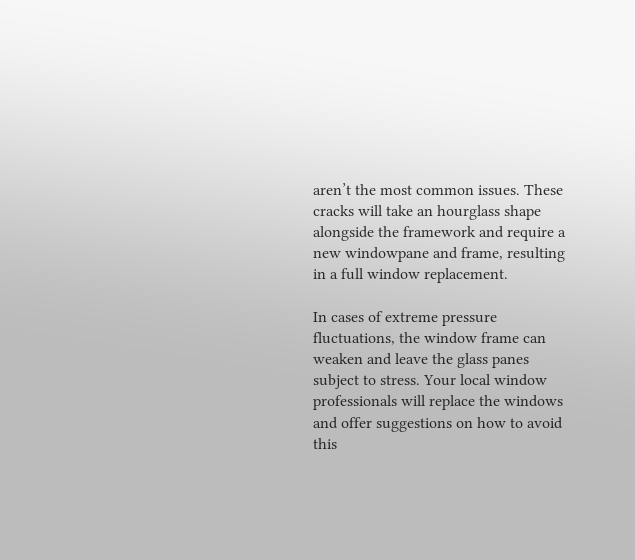aren’t the most common issues. These cracks will take an hourglass shape alongside the framework and require a new windowpane and frame, resulting in a full window replacement.

In cases of extreme pressure fluctuations, the window frame can weaken and leave the glass panes subject to stress. Your local window professionals will replace the windows and offer suggestions on how to avoid this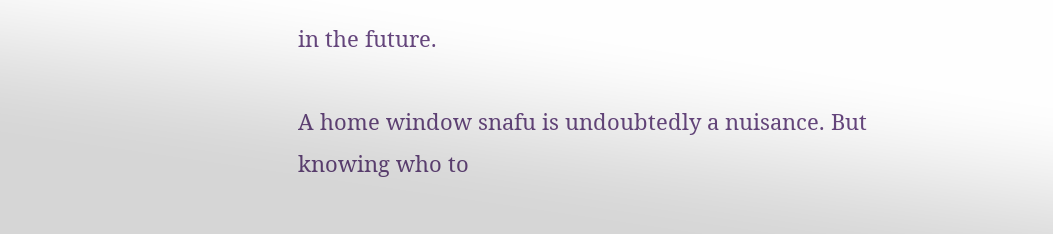in the future.

A home window snafu is undoubtedly a nuisance. But knowing who to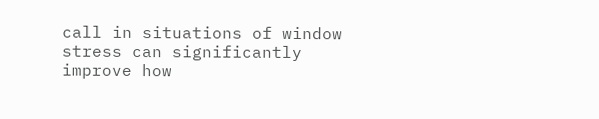call in situations of window stress can significantly improve how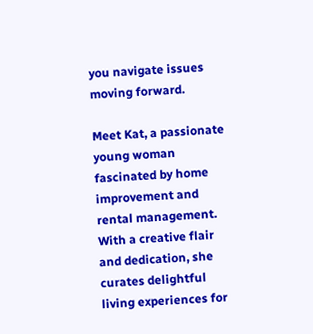you navigate issues moving forward.

Meet Kat, a passionate young woman fascinated by home improvement and rental management. With a creative flair and dedication, she curates delightful living experiences for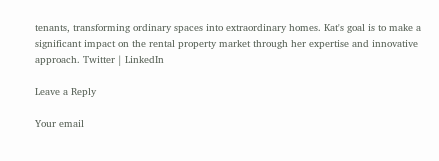tenants, transforming ordinary spaces into extraordinary homes. Kat's goal is to make a significant impact on the rental property market through her expertise and innovative approach. Twitter | LinkedIn

Leave a Reply

Your email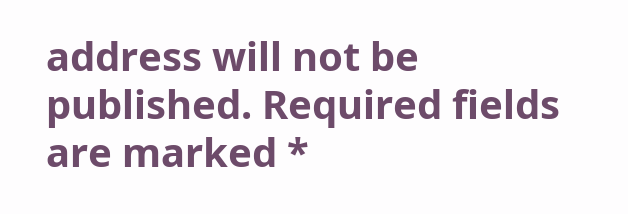address will not be published. Required fields are marked *